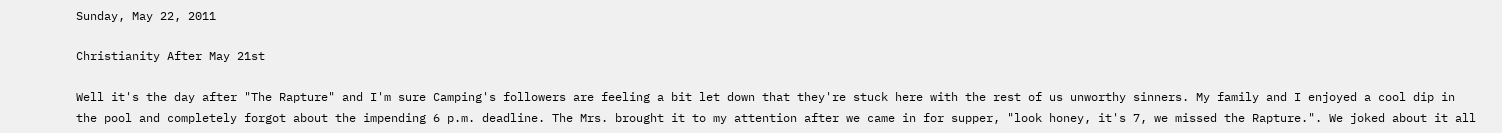Sunday, May 22, 2011

Christianity After May 21st

Well it's the day after "The Rapture" and I'm sure Camping's followers are feeling a bit let down that they're stuck here with the rest of us unworthy sinners. My family and I enjoyed a cool dip in the pool and completely forgot about the impending 6 p.m. deadline. The Mrs. brought it to my attention after we came in for supper, "look honey, it's 7, we missed the Rapture.". We joked about it all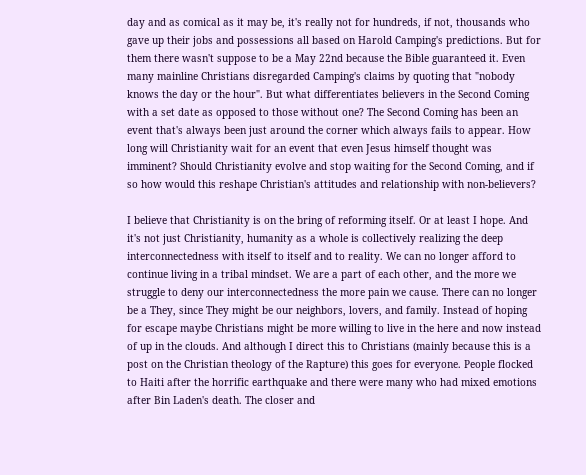day and as comical as it may be, it's really not for hundreds, if not, thousands who gave up their jobs and possessions all based on Harold Camping's predictions. But for them there wasn't suppose to be a May 22nd because the Bible guaranteed it. Even many mainline Christians disregarded Camping's claims by quoting that "nobody knows the day or the hour". But what differentiates believers in the Second Coming with a set date as opposed to those without one? The Second Coming has been an event that's always been just around the corner which always fails to appear. How long will Christianity wait for an event that even Jesus himself thought was imminent? Should Christianity evolve and stop waiting for the Second Coming, and if so how would this reshape Christian's attitudes and relationship with non-believers?

I believe that Christianity is on the bring of reforming itself. Or at least I hope. And it's not just Christianity, humanity as a whole is collectively realizing the deep interconnectedness with itself to itself and to reality. We can no longer afford to continue living in a tribal mindset. We are a part of each other, and the more we struggle to deny our interconnectedness the more pain we cause. There can no longer be a They, since They might be our neighbors, lovers, and family. Instead of hoping for escape maybe Christians might be more willing to live in the here and now instead of up in the clouds. And although I direct this to Christians (mainly because this is a post on the Christian theology of the Rapture) this goes for everyone. People flocked to Haiti after the horrific earthquake and there were many who had mixed emotions after Bin Laden's death. The closer and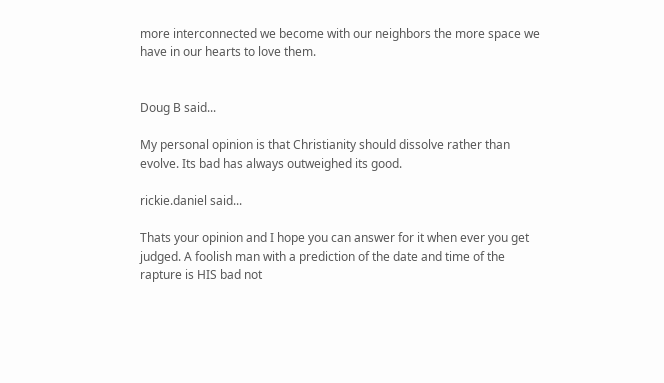more interconnected we become with our neighbors the more space we have in our hearts to love them.


Doug B said...

My personal opinion is that Christianity should dissolve rather than evolve. Its bad has always outweighed its good.

rickie.daniel said...

Thats your opinion and I hope you can answer for it when ever you get judged. A foolish man with a prediction of the date and time of the rapture is HIS bad not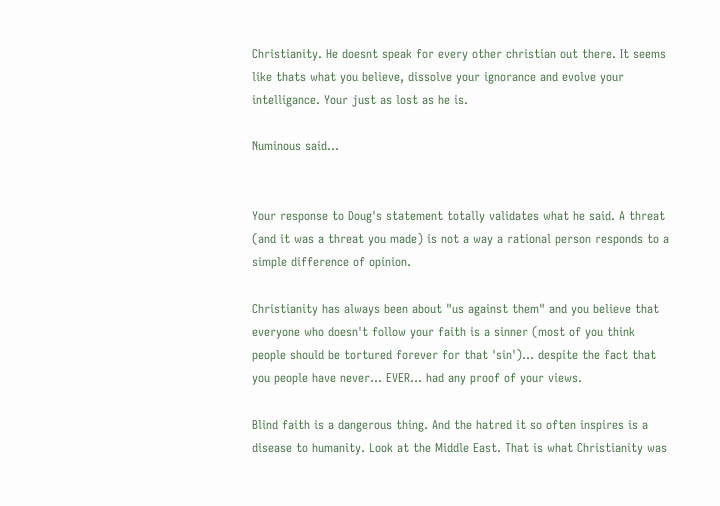Christianity. He doesnt speak for every other christian out there. It seems like thats what you believe, dissolve your ignorance and evolve your intelligance. Your just as lost as he is.

Numinous said...


Your response to Doug's statement totally validates what he said. A threat (and it was a threat you made) is not a way a rational person responds to a simple difference of opinion.

Christianity has always been about "us against them" and you believe that everyone who doesn't follow your faith is a sinner (most of you think people should be tortured forever for that 'sin')... despite the fact that you people have never... EVER... had any proof of your views.

Blind faith is a dangerous thing. And the hatred it so often inspires is a disease to humanity. Look at the Middle East. That is what Christianity was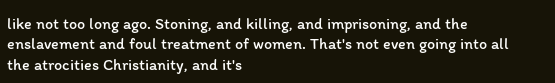like not too long ago. Stoning, and killing, and imprisoning, and the enslavement and foul treatment of women. That's not even going into all the atrocities Christianity, and it's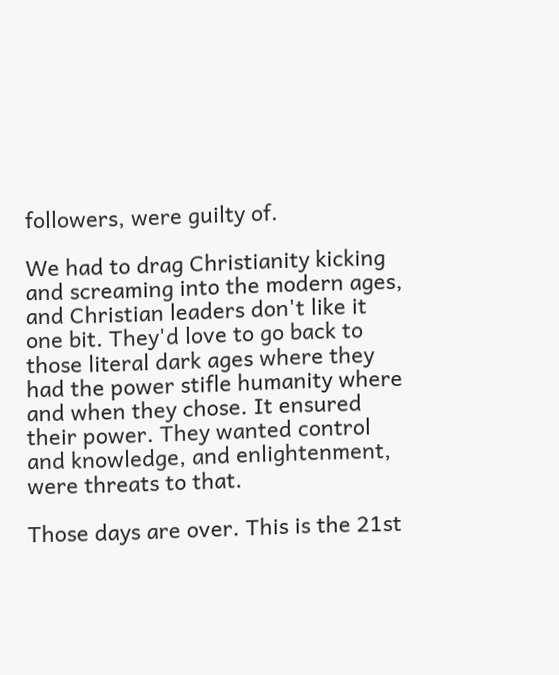followers, were guilty of.

We had to drag Christianity kicking and screaming into the modern ages, and Christian leaders don't like it one bit. They'd love to go back to those literal dark ages where they had the power stifle humanity where and when they chose. It ensured their power. They wanted control and knowledge, and enlightenment, were threats to that.

Those days are over. This is the 21st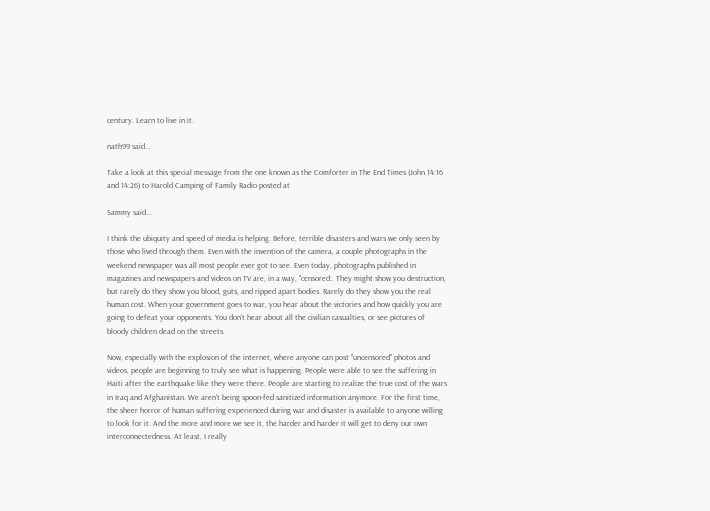century. Learn to live in it.

nath99 said...

Take a look at this special message from the one known as the Comforter in The End Times (John 14:16 and 14:26) to Harold Camping of Family Radio posted at

Sammy said...

I think the ubiquity and speed of media is helping. Before, terrible disasters and wars we only seen by those who lived through them. Even with the invention of the camera, a couple photographs in the weekend newspaper was all most people ever got to see. Even today, photographs published in magazines and newspapers and videos on TV are, in a way, "censored:. They might show you destruction, but rarely do they show you blood, guts, and ripped apart bodies. Rarely do they show you the real human cost. When your government goes to war, you hear about the victories and how quickly you are going to defeat your opponents. You don't hear about all the civilian casualties, or see pictures of bloody children dead on the streets.

Now, especially with the explosion of the internet, where anyone can post "uncensored" photos and videos, people are beginning to truly see what is happening. People were able to see the suffering in Haiti after the earthquake like they were there. People are starting to realize the true cost of the wars in Iraq and Afghanistan. We aren't being spoon-fed sanitized information anymore. For the first time, the sheer horror of human suffering experienced during war and disaster is available to anyone willing to look for it. And the more and more we see it, the harder and harder it will get to deny our own interconnectedness. At least, I really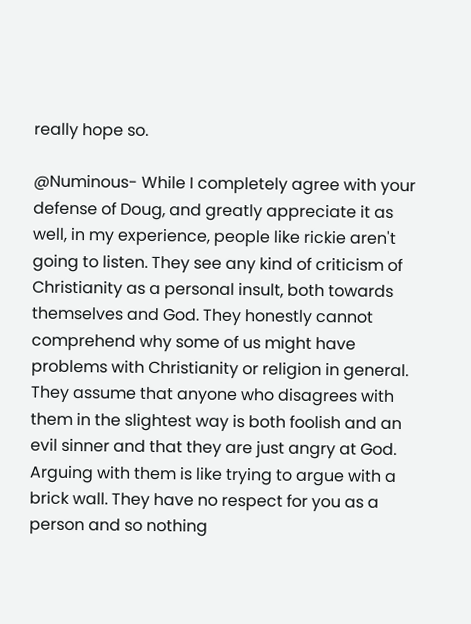really hope so.

@Numinous- While I completely agree with your defense of Doug, and greatly appreciate it as well, in my experience, people like rickie aren't going to listen. They see any kind of criticism of Christianity as a personal insult, both towards themselves and God. They honestly cannot comprehend why some of us might have problems with Christianity or religion in general. They assume that anyone who disagrees with them in the slightest way is both foolish and an evil sinner and that they are just angry at God. Arguing with them is like trying to argue with a brick wall. They have no respect for you as a person and so nothing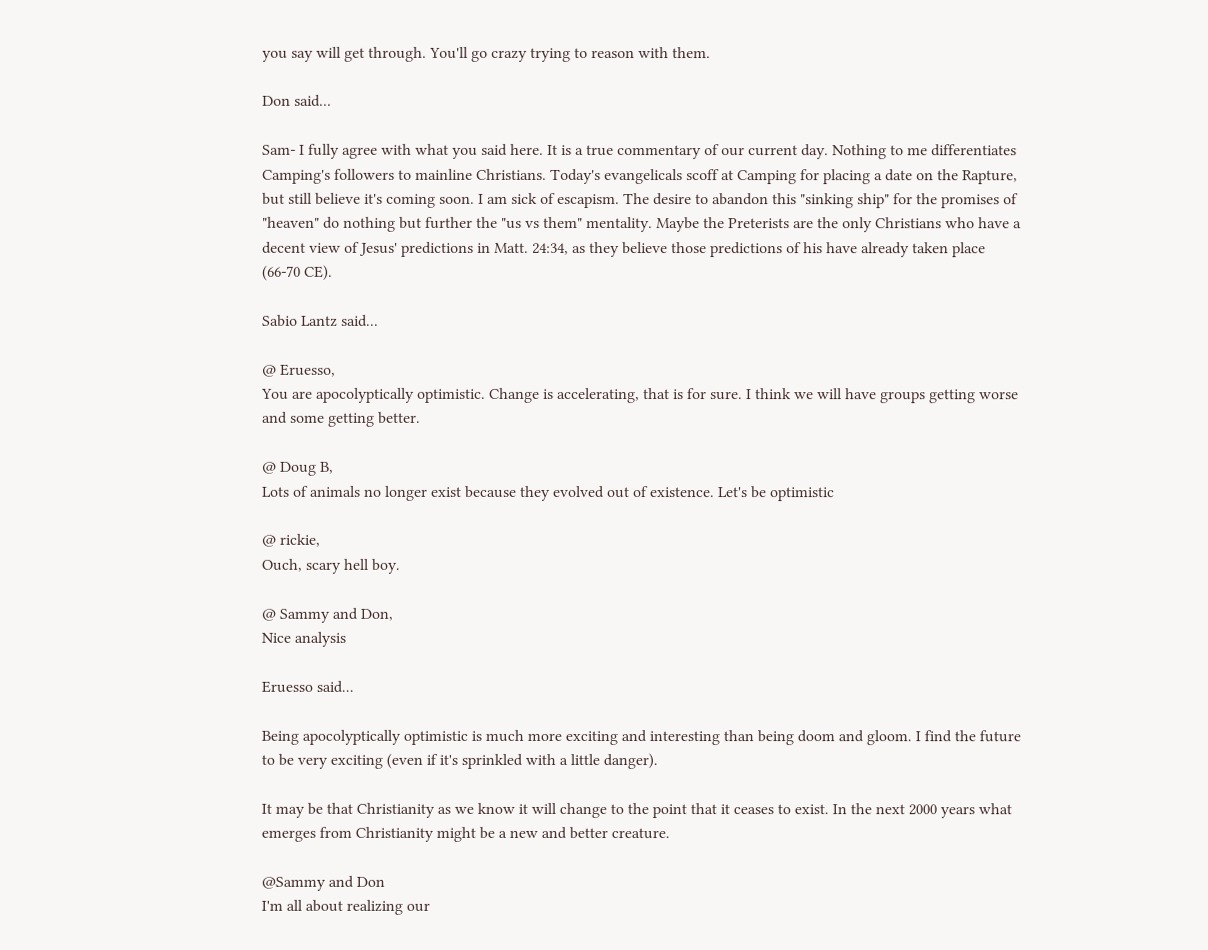you say will get through. You'll go crazy trying to reason with them.

Don said...

Sam- I fully agree with what you said here. It is a true commentary of our current day. Nothing to me differentiates Camping's followers to mainline Christians. Today's evangelicals scoff at Camping for placing a date on the Rapture, but still believe it's coming soon. I am sick of escapism. The desire to abandon this "sinking ship" for the promises of "heaven" do nothing but further the "us vs them" mentality. Maybe the Preterists are the only Christians who have a decent view of Jesus' predictions in Matt. 24:34, as they believe those predictions of his have already taken place (66-70 CE).

Sabio Lantz said...

@ Eruesso,
You are apocolyptically optimistic. Change is accelerating, that is for sure. I think we will have groups getting worse and some getting better.

@ Doug B,
Lots of animals no longer exist because they evolved out of existence. Let's be optimistic

@ rickie,
Ouch, scary hell boy.

@ Sammy and Don,
Nice analysis

Eruesso said...

Being apocolyptically optimistic is much more exciting and interesting than being doom and gloom. I find the future to be very exciting (even if it's sprinkled with a little danger).

It may be that Christianity as we know it will change to the point that it ceases to exist. In the next 2000 years what emerges from Christianity might be a new and better creature.

@Sammy and Don
I'm all about realizing our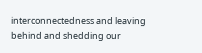interconnectedness and leaving behind and shedding our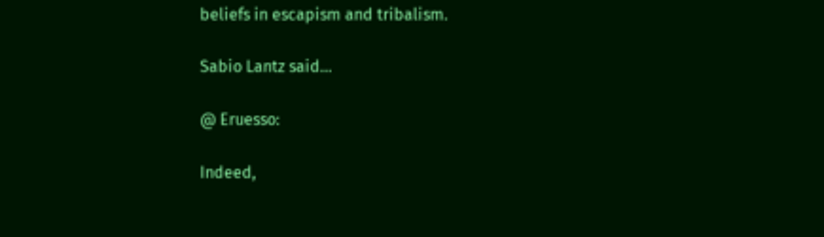beliefs in escapism and tribalism.

Sabio Lantz said...

@ Eruesso:

Indeed,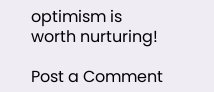optimism is worth nurturing!

Post a Comment